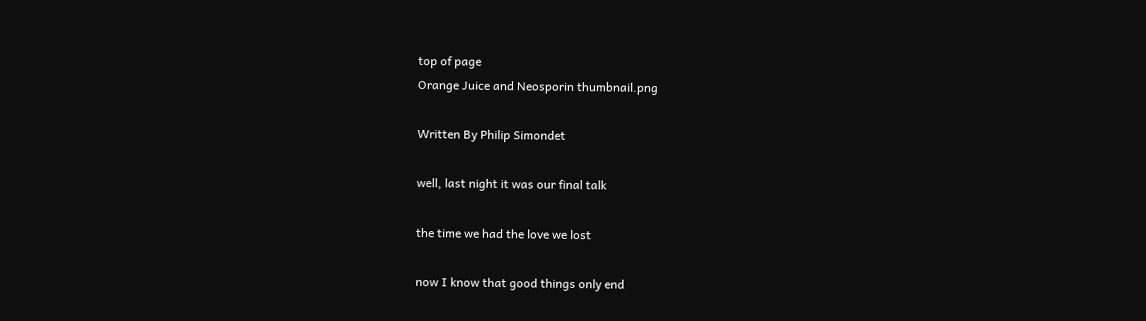top of page
Orange Juice and Neosporin thumbnail.png

Written By Philip Simondet

well, last night it was our final talk

the time we had the love we lost

now I know that good things only end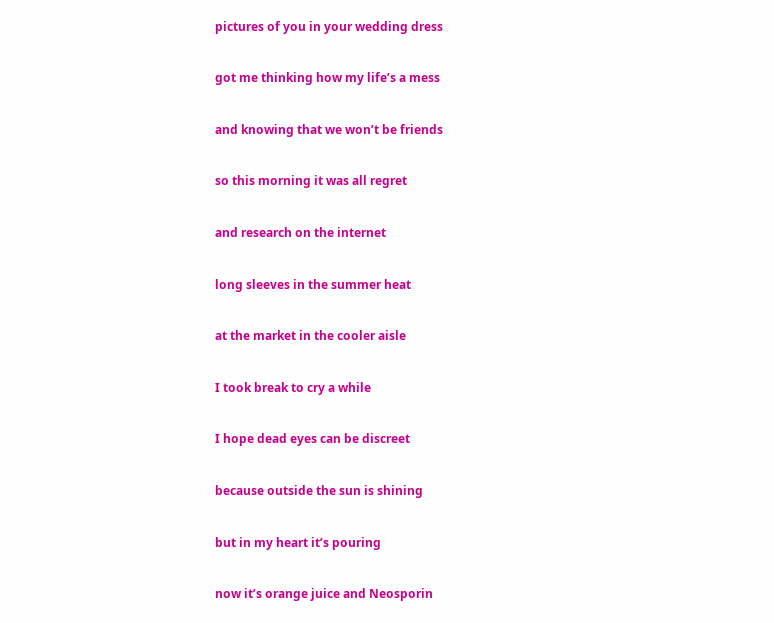pictures of you in your wedding dress

got me thinking how my life’s a mess

and knowing that we won’t be friends

so this morning it was all regret

and research on the internet

long sleeves in the summer heat

at the market in the cooler aisle

I took break to cry a while

I hope dead eyes can be discreet

because outside the sun is shining

but in my heart it’s pouring

now it’s orange juice and Neosporin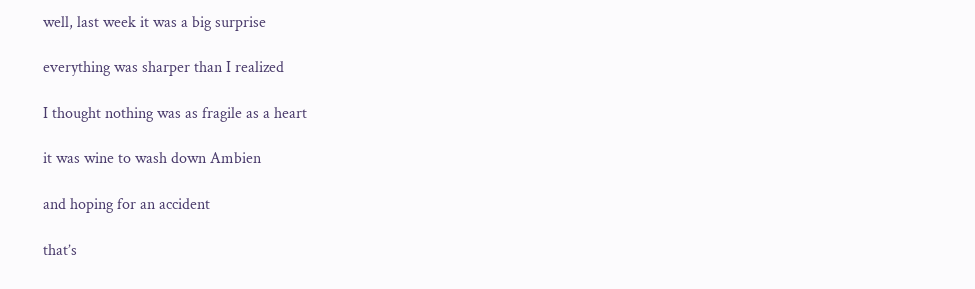well, last week it was a big surprise

everything was sharper than I realized

I thought nothing was as fragile as a heart

it was wine to wash down Ambien

and hoping for an accident

that’s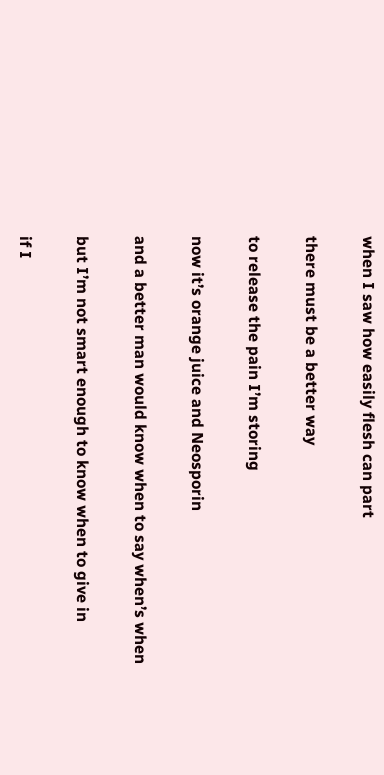when I saw how easily flesh can part

there must be a better way

to release the pain I’m storing

now it’s orange juice and Neosporin

and a better man would know when to say when’s when

but I’m not smart enough to know when to give in

if I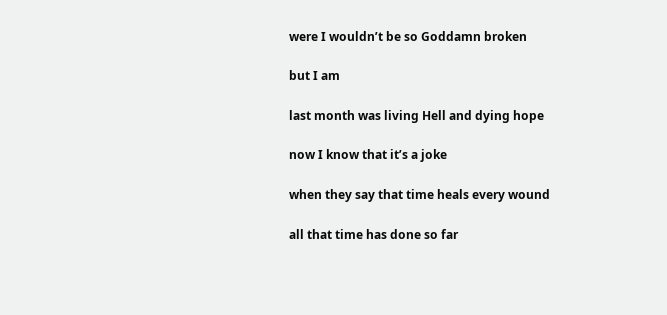were I wouldn’t be so Goddamn broken

but I am

last month was living Hell and dying hope

now I know that it’s a joke

when they say that time heals every wound

all that time has done so far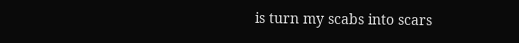is turn my scabs into scars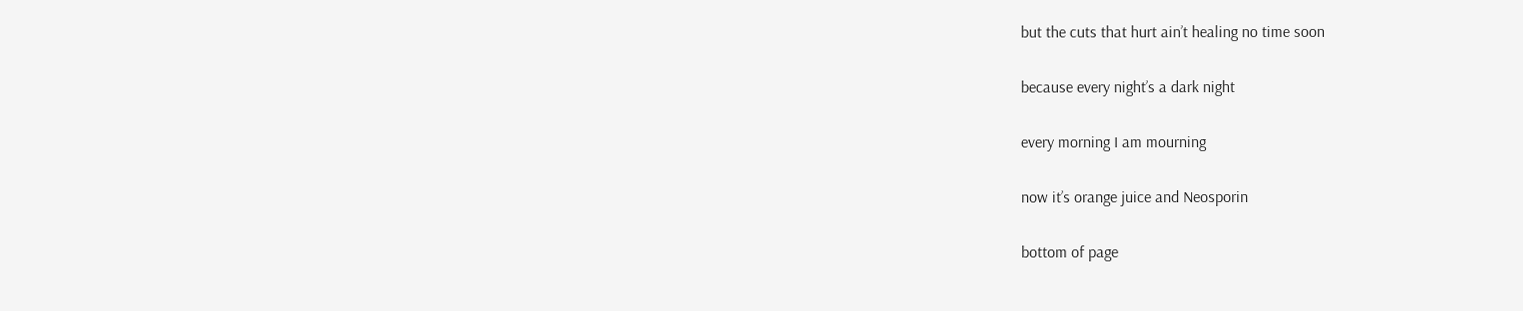but the cuts that hurt ain’t healing no time soon

because every night’s a dark night

every morning I am mourning

now it’s orange juice and Neosporin

bottom of page